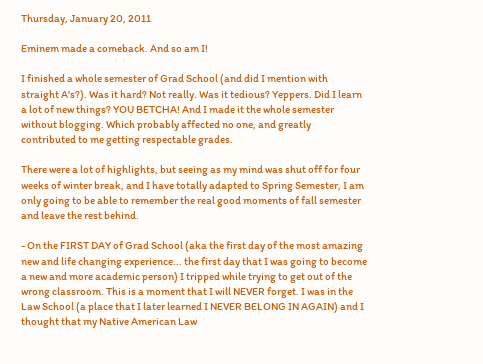Thursday, January 20, 2011

Eminem made a comeback. And so am I!

I finished a whole semester of Grad School (and did I mention with straight A's?). Was it hard? Not really. Was it tedious? Yeppers. Did I learn a lot of new things? YOU BETCHA! And I made it the whole semester without blogging. Which probably affected no one, and greatly contributed to me getting respectable grades.

There were a lot of highlights, but seeing as my mind was shut off for four weeks of winter break, and I have totally adapted to Spring Semester, I am only going to be able to remember the real good moments of fall semester and leave the rest behind.

- On the FIRST DAY of Grad School (aka the first day of the most amazing new and life changing experience... the first day that I was going to become a new and more academic person) I tripped while trying to get out of the wrong classroom. This is a moment that I will NEVER forget. I was in the Law School (a place that I later learned I NEVER BELONG IN AGAIN) and I thought that my Native American Law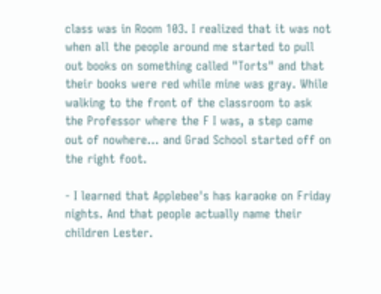class was in Room 103. I realized that it was not when all the people around me started to pull out books on something called "Torts" and that their books were red while mine was gray. While walking to the front of the classroom to ask the Professor where the F I was, a step came out of nowhere... and Grad School started off on the right foot.

- I learned that Applebee's has karaoke on Friday nights. And that people actually name their children Lester.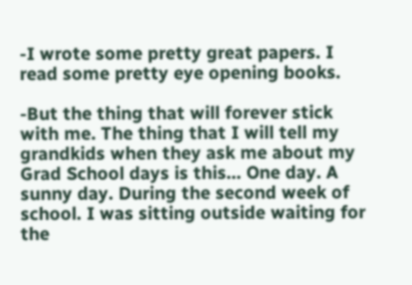-I wrote some pretty great papers. I read some pretty eye opening books.

-But the thing that will forever stick with me. The thing that I will tell my grandkids when they ask me about my Grad School days is this... One day. A sunny day. During the second week of school. I was sitting outside waiting for the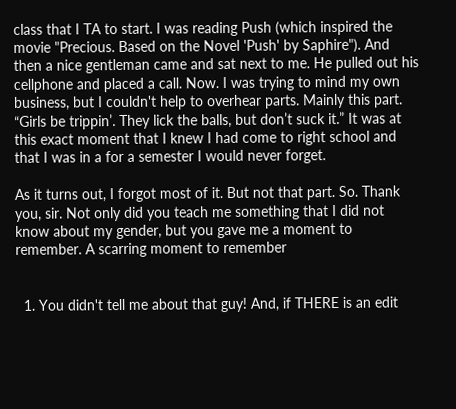class that I TA to start. I was reading Push (which inspired the movie "Precious. Based on the Novel 'Push' by Saphire"). And then a nice gentleman came and sat next to me. He pulled out his cellphone and placed a call. Now. I was trying to mind my own business, but I couldn't help to overhear parts. Mainly this part. “Girls be trippin’. They lick the balls, but don’t suck it.” It was at this exact moment that I knew I had come to right school and that I was in a for a semester I would never forget.

As it turns out, I forgot most of it. But not that part. So. Thank you, sir. Not only did you teach me something that I did not know about my gender, but you gave me a moment to remember. A scarring moment to remember


  1. You didn't tell me about that guy! And, if THERE is an edit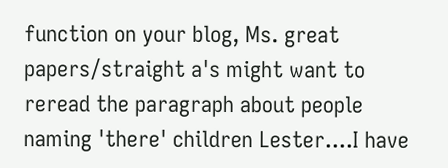function on your blog, Ms. great papers/straight a's might want to reread the paragraph about people naming 'there' children Lester....I have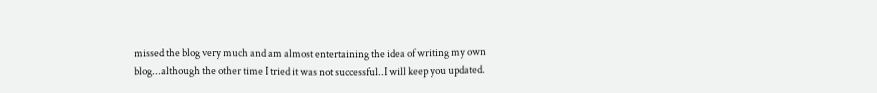missed the blog very much and am almost entertaining the idea of writing my own blog...although the other time I tried it was not successful..I will keep you updated.